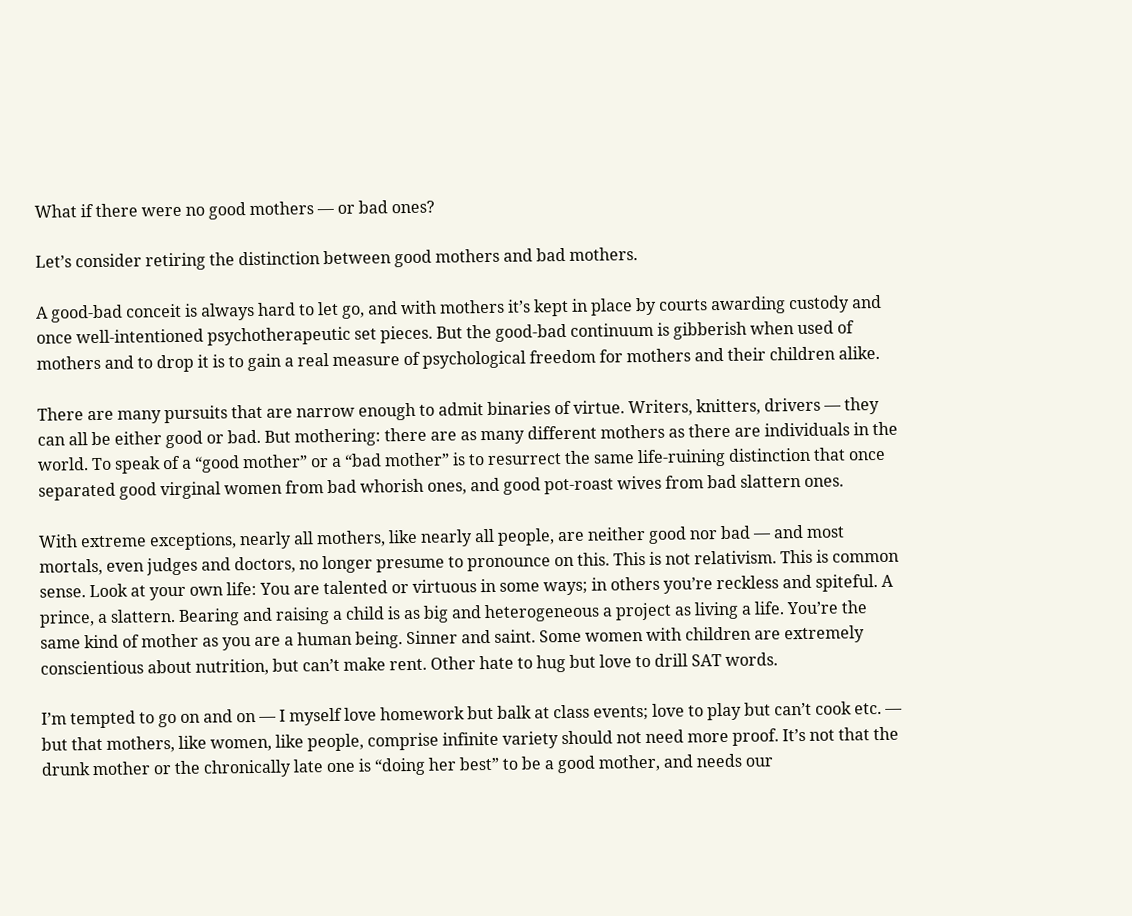What if there were no good mothers — or bad ones?

Let’s consider retiring the distinction between good mothers and bad mothers.

A good-bad conceit is always hard to let go, and with mothers it’s kept in place by courts awarding custody and once well-intentioned psychotherapeutic set pieces. But the good-bad continuum is gibberish when used of mothers and to drop it is to gain a real measure of psychological freedom for mothers and their children alike.

There are many pursuits that are narrow enough to admit binaries of virtue. Writers, knitters, drivers — they can all be either good or bad. But mothering: there are as many different mothers as there are individuals in the world. To speak of a “good mother” or a “bad mother” is to resurrect the same life-ruining distinction that once separated good virginal women from bad whorish ones, and good pot-roast wives from bad slattern ones.

With extreme exceptions, nearly all mothers, like nearly all people, are neither good nor bad — and most mortals, even judges and doctors, no longer presume to pronounce on this. This is not relativism. This is common sense. Look at your own life: You are talented or virtuous in some ways; in others you’re reckless and spiteful. A prince, a slattern. Bearing and raising a child is as big and heterogeneous a project as living a life. You’re the same kind of mother as you are a human being. Sinner and saint. Some women with children are extremely conscientious about nutrition, but can’t make rent. Other hate to hug but love to drill SAT words.

I’m tempted to go on and on — I myself love homework but balk at class events; love to play but can’t cook etc. — but that mothers, like women, like people, comprise infinite variety should not need more proof. It’s not that the drunk mother or the chronically late one is “doing her best” to be a good mother, and needs our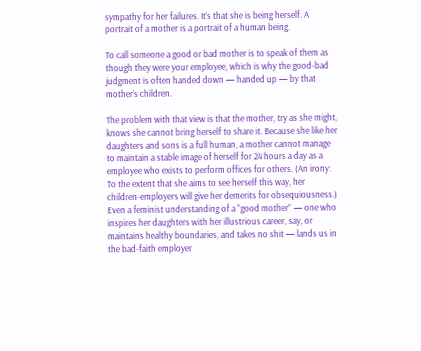sympathy for her failures. It’s that she is being herself. A portrait of a mother is a portrait of a human being.

To call someone a good or bad mother is to speak of them as though they were your employee, which is why the good-bad judgment is often handed down — handed up — by that mother’s children.

The problem with that view is that the mother, try as she might, knows she cannot bring herself to share it. Because she like her daughters and sons is a full human, a mother cannot manage to maintain a stable image of herself for 24 hours a day as a employee who exists to perform offices for others. (An irony: To the extent that she aims to see herself this way, her children-employers will give her demerits for obsequiousness.) Even a feminist understanding of a “good mother” — one who inspires her daughters with her illustrious career, say, or maintains healthy boundaries, and takes no shit — lands us in the bad-faith employer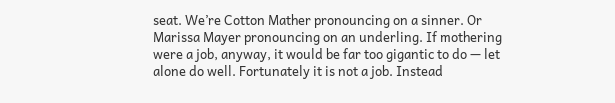seat. We’re Cotton Mather pronouncing on a sinner. Or Marissa Mayer pronouncing on an underling. If mothering were a job, anyway, it would be far too gigantic to do — let alone do well. Fortunately it is not a job. Instead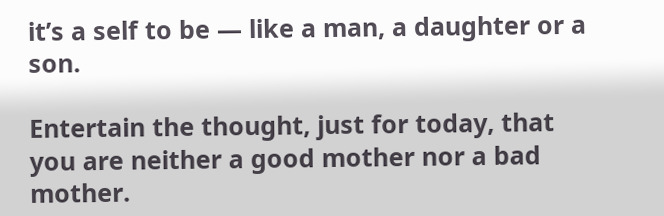it’s a self to be — like a man, a daughter or a son.

Entertain the thought, just for today, that you are neither a good mother nor a bad mother.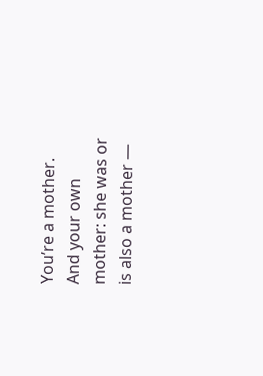You’re a mother. And your own mother: she was or is also a mother —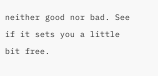neither good nor bad. See if it sets you a little bit free.